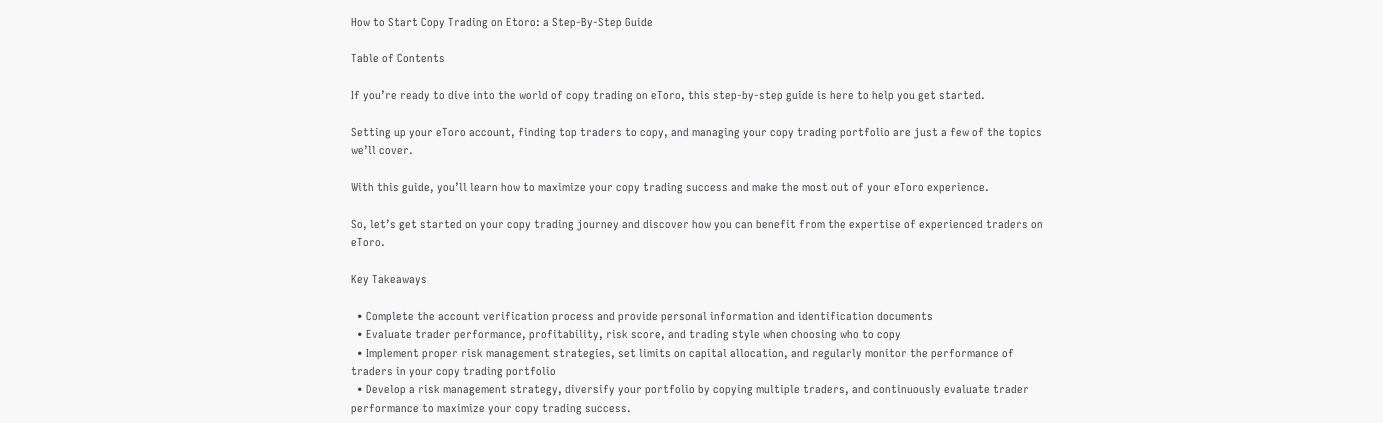How to Start Copy Trading on Etoro: a Step-By-Step Guide

Table of Contents

If you’re ready to dive into the world of copy trading on eToro, this step-by-step guide is here to help you get started.

Setting up your eToro account, finding top traders to copy, and managing your copy trading portfolio are just a few of the topics we’ll cover.

With this guide, you’ll learn how to maximize your copy trading success and make the most out of your eToro experience.

So, let’s get started on your copy trading journey and discover how you can benefit from the expertise of experienced traders on eToro.

Key Takeaways

  • Complete the account verification process and provide personal information and identification documents
  • Evaluate trader performance, profitability, risk score, and trading style when choosing who to copy
  • Implement proper risk management strategies, set limits on capital allocation, and regularly monitor the performance of traders in your copy trading portfolio
  • Develop a risk management strategy, diversify your portfolio by copying multiple traders, and continuously evaluate trader performance to maximize your copy trading success.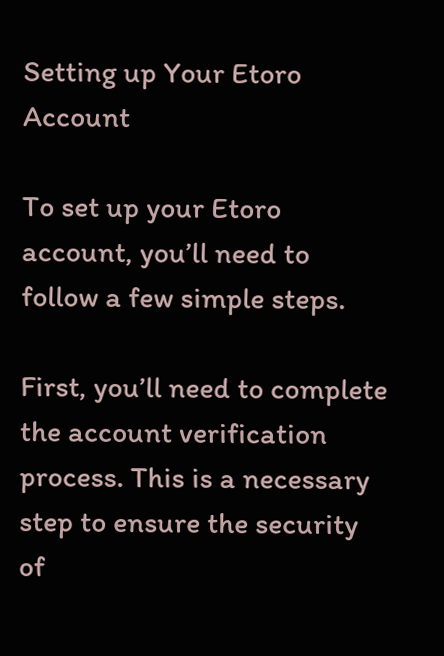Setting up Your Etoro Account

To set up your Etoro account, you’ll need to follow a few simple steps.

First, you’ll need to complete the account verification process. This is a necessary step to ensure the security of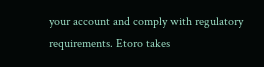your account and comply with regulatory requirements. Etoro takes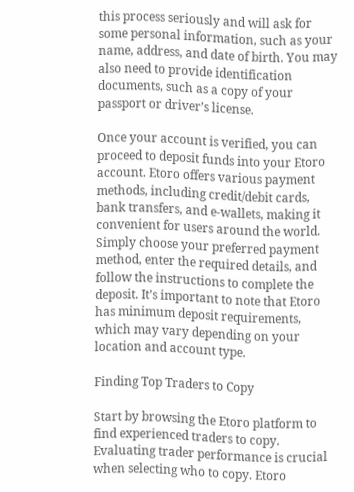this process seriously and will ask for some personal information, such as your name, address, and date of birth. You may also need to provide identification documents, such as a copy of your passport or driver’s license.

Once your account is verified, you can proceed to deposit funds into your Etoro account. Etoro offers various payment methods, including credit/debit cards, bank transfers, and e-wallets, making it convenient for users around the world. Simply choose your preferred payment method, enter the required details, and follow the instructions to complete the deposit. It’s important to note that Etoro has minimum deposit requirements, which may vary depending on your location and account type.

Finding Top Traders to Copy

Start by browsing the Etoro platform to find experienced traders to copy. Evaluating trader performance is crucial when selecting who to copy. Etoro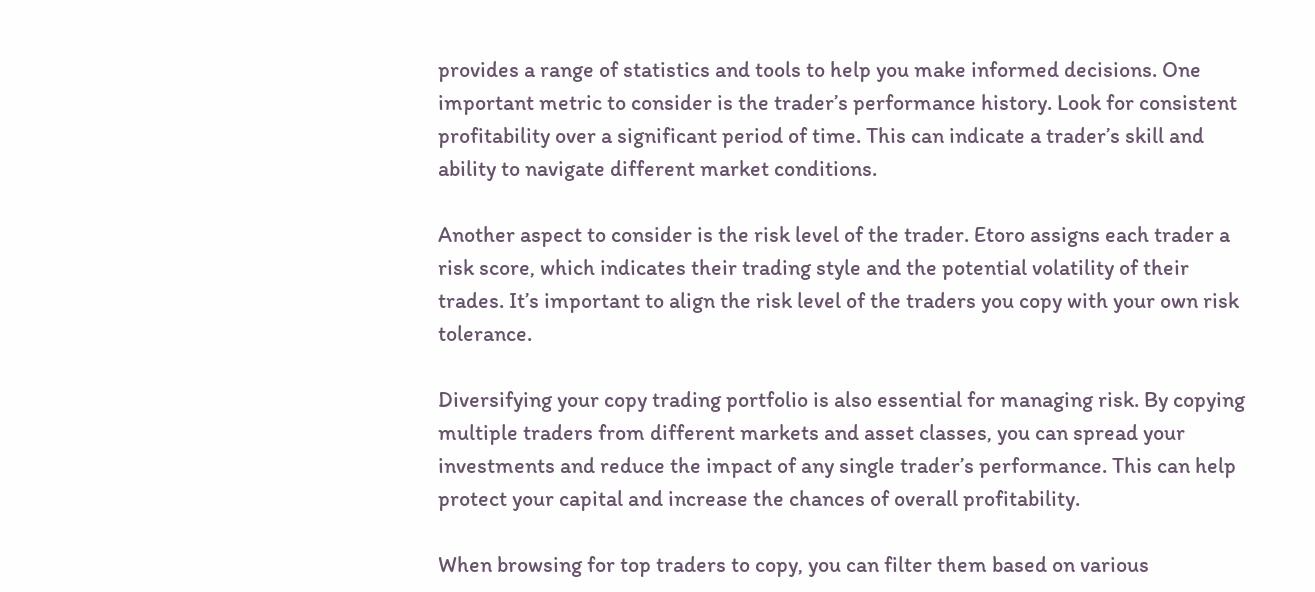provides a range of statistics and tools to help you make informed decisions. One important metric to consider is the trader’s performance history. Look for consistent profitability over a significant period of time. This can indicate a trader’s skill and ability to navigate different market conditions.

Another aspect to consider is the risk level of the trader. Etoro assigns each trader a risk score, which indicates their trading style and the potential volatility of their trades. It’s important to align the risk level of the traders you copy with your own risk tolerance.

Diversifying your copy trading portfolio is also essential for managing risk. By copying multiple traders from different markets and asset classes, you can spread your investments and reduce the impact of any single trader’s performance. This can help protect your capital and increase the chances of overall profitability.

When browsing for top traders to copy, you can filter them based on various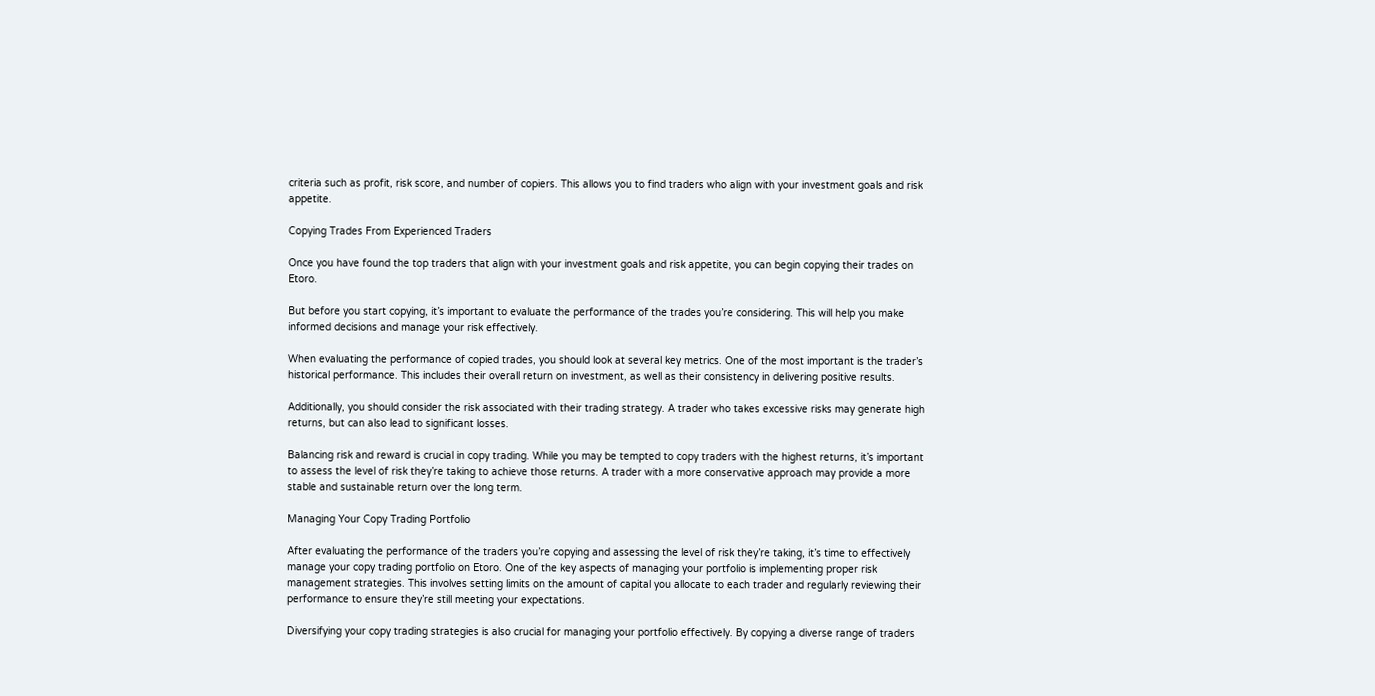criteria such as profit, risk score, and number of copiers. This allows you to find traders who align with your investment goals and risk appetite.

Copying Trades From Experienced Traders

Once you have found the top traders that align with your investment goals and risk appetite, you can begin copying their trades on Etoro.

But before you start copying, it’s important to evaluate the performance of the trades you’re considering. This will help you make informed decisions and manage your risk effectively.

When evaluating the performance of copied trades, you should look at several key metrics. One of the most important is the trader’s historical performance. This includes their overall return on investment, as well as their consistency in delivering positive results.

Additionally, you should consider the risk associated with their trading strategy. A trader who takes excessive risks may generate high returns, but can also lead to significant losses.

Balancing risk and reward is crucial in copy trading. While you may be tempted to copy traders with the highest returns, it’s important to assess the level of risk they’re taking to achieve those returns. A trader with a more conservative approach may provide a more stable and sustainable return over the long term.

Managing Your Copy Trading Portfolio

After evaluating the performance of the traders you’re copying and assessing the level of risk they’re taking, it’s time to effectively manage your copy trading portfolio on Etoro. One of the key aspects of managing your portfolio is implementing proper risk management strategies. This involves setting limits on the amount of capital you allocate to each trader and regularly reviewing their performance to ensure they’re still meeting your expectations.

Diversifying your copy trading strategies is also crucial for managing your portfolio effectively. By copying a diverse range of traders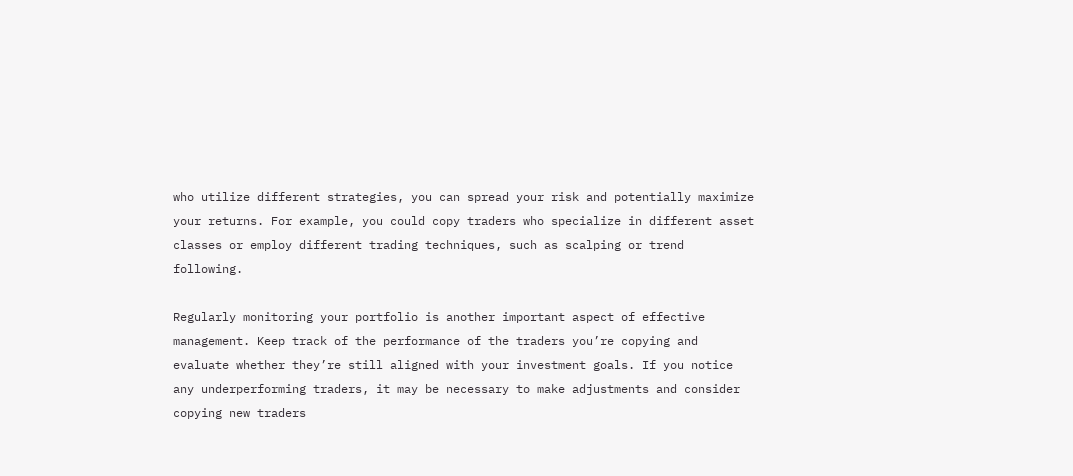who utilize different strategies, you can spread your risk and potentially maximize your returns. For example, you could copy traders who specialize in different asset classes or employ different trading techniques, such as scalping or trend following.

Regularly monitoring your portfolio is another important aspect of effective management. Keep track of the performance of the traders you’re copying and evaluate whether they’re still aligned with your investment goals. If you notice any underperforming traders, it may be necessary to make adjustments and consider copying new traders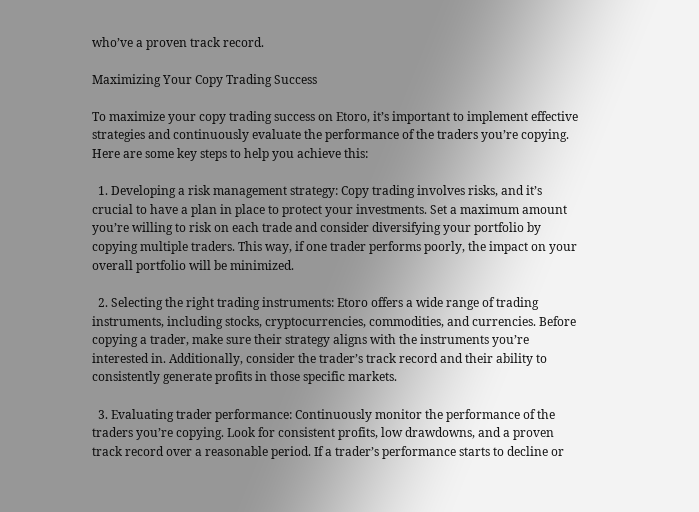who’ve a proven track record.

Maximizing Your Copy Trading Success

To maximize your copy trading success on Etoro, it’s important to implement effective strategies and continuously evaluate the performance of the traders you’re copying. Here are some key steps to help you achieve this:

  1. Developing a risk management strategy: Copy trading involves risks, and it’s crucial to have a plan in place to protect your investments. Set a maximum amount you’re willing to risk on each trade and consider diversifying your portfolio by copying multiple traders. This way, if one trader performs poorly, the impact on your overall portfolio will be minimized.

  2. Selecting the right trading instruments: Etoro offers a wide range of trading instruments, including stocks, cryptocurrencies, commodities, and currencies. Before copying a trader, make sure their strategy aligns with the instruments you’re interested in. Additionally, consider the trader’s track record and their ability to consistently generate profits in those specific markets.

  3. Evaluating trader performance: Continuously monitor the performance of the traders you’re copying. Look for consistent profits, low drawdowns, and a proven track record over a reasonable period. If a trader’s performance starts to decline or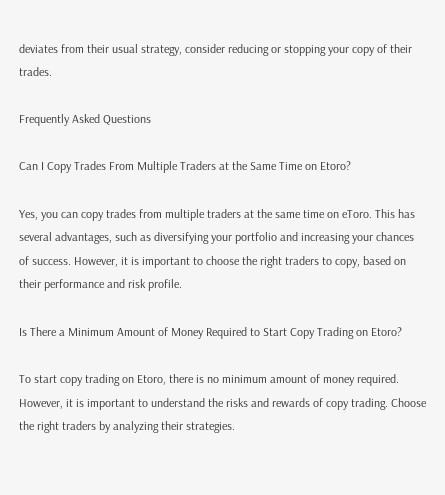deviates from their usual strategy, consider reducing or stopping your copy of their trades.

Frequently Asked Questions

Can I Copy Trades From Multiple Traders at the Same Time on Etoro?

Yes, you can copy trades from multiple traders at the same time on eToro. This has several advantages, such as diversifying your portfolio and increasing your chances of success. However, it is important to choose the right traders to copy, based on their performance and risk profile.

Is There a Minimum Amount of Money Required to Start Copy Trading on Etoro?

To start copy trading on Etoro, there is no minimum amount of money required. However, it is important to understand the risks and rewards of copy trading. Choose the right traders by analyzing their strategies.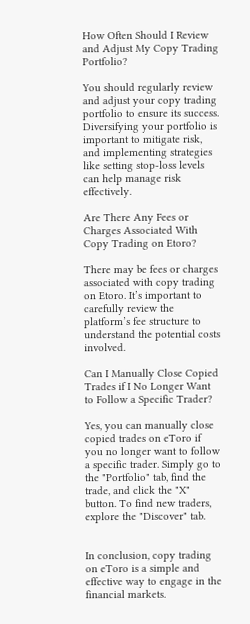How Often Should I Review and Adjust My Copy Trading Portfolio?

You should regularly review and adjust your copy trading portfolio to ensure its success. Diversifying your portfolio is important to mitigate risk, and implementing strategies like setting stop-loss levels can help manage risk effectively.

Are There Any Fees or Charges Associated With Copy Trading on Etoro?

There may be fees or charges associated with copy trading on Etoro. It’s important to carefully review the platform’s fee structure to understand the potential costs involved.

Can I Manually Close Copied Trades if I No Longer Want to Follow a Specific Trader?

Yes, you can manually close copied trades on eToro if you no longer want to follow a specific trader. Simply go to the "Portfolio" tab, find the trade, and click the "X" button. To find new traders, explore the "Discover" tab.


In conclusion, copy trading on eToro is a simple and effective way to engage in the financial markets.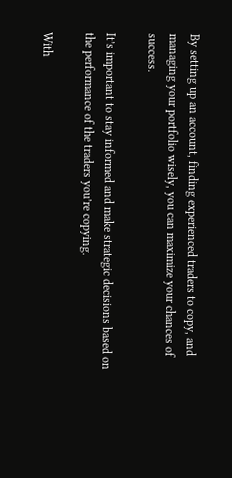By setting up an account, finding experienced traders to copy, and managing your portfolio wisely, you can maximize your chances of success.

It’s important to stay informed and make strategic decisions based on the performance of the traders you’re copying.

With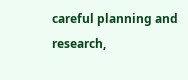careful planning and research,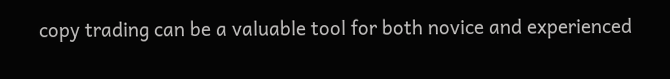copy trading can be a valuable tool for both novice and experienced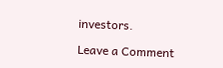investors.

Leave a Comment